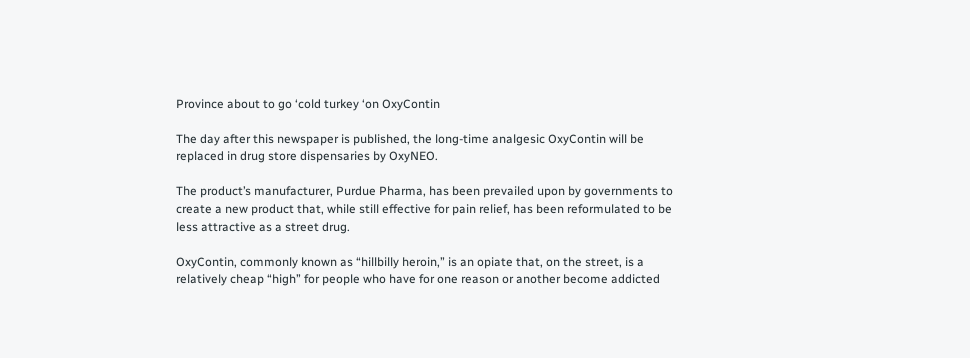Province about to go ‘cold turkey ‘on OxyContin

The day after this newspaper is published, the long-time analgesic OxyContin will be replaced in drug store dispensaries by OxyNEO.

The product’s manufacturer, Purdue Pharma, has been prevailed upon by governments to create a new product that, while still effective for pain relief, has been reformulated to be less attractive as a street drug.

OxyContin, commonly known as “hillbilly heroin,” is an opiate that, on the street, is a relatively cheap “high” for people who have for one reason or another become addicted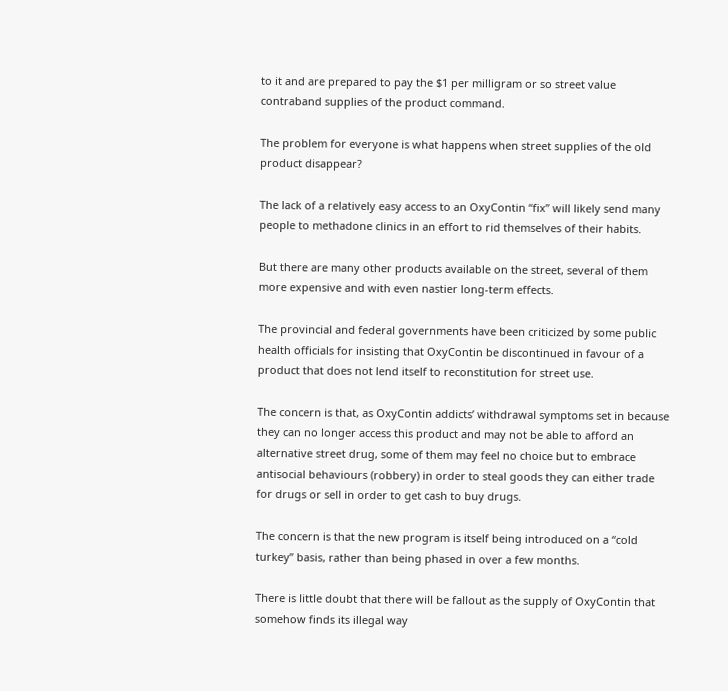to it and are prepared to pay the $1 per milligram or so street value contraband supplies of the product command.

The problem for everyone is what happens when street supplies of the old product disappear?

The lack of a relatively easy access to an OxyContin “fix” will likely send many people to methadone clinics in an effort to rid themselves of their habits.

But there are many other products available on the street, several of them more expensive and with even nastier long-term effects.

The provincial and federal governments have been criticized by some public health officials for insisting that OxyContin be discontinued in favour of a product that does not lend itself to reconstitution for street use.

The concern is that, as OxyContin addicts’ withdrawal symptoms set in because they can no longer access this product and may not be able to afford an alternative street drug, some of them may feel no choice but to embrace antisocial behaviours (robbery) in order to steal goods they can either trade for drugs or sell in order to get cash to buy drugs.

The concern is that the new program is itself being introduced on a “cold turkey” basis, rather than being phased in over a few months.

There is little doubt that there will be fallout as the supply of OxyContin that somehow finds its illegal way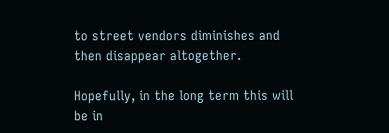to street vendors diminishes and then disappear altogether.

Hopefully, in the long term this will be in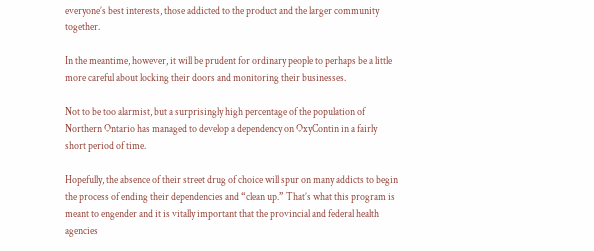everyone’s best interests, those addicted to the product and the larger community together.

In the meantime, however, it will be prudent for ordinary people to perhaps be a little more careful about locking their doors and monitoring their businesses.

Not to be too alarmist, but a surprisingly high percentage of the population of Northern Ontario has managed to develop a dependency on OxyContin in a fairly short period of time.

Hopefully, the absence of their street drug of choice will spur on many addicts to begin the process of ending their dependencies and “clean up.” That’s what this program is meant to engender and it is vitally important that the provincial and federal health agencies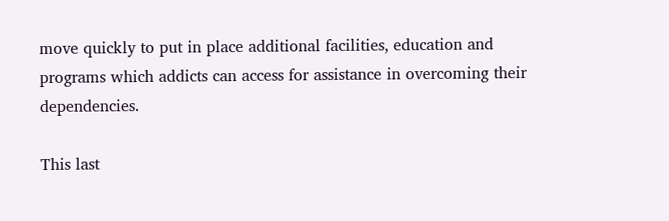move quickly to put in place additional facilities, education and programs which addicts can access for assistance in overcoming their dependencies.

This last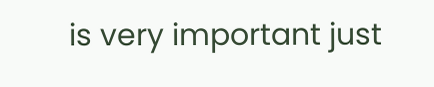is very important just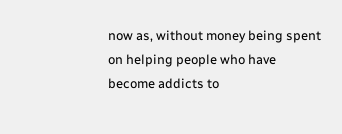now as, without money being spent on helping people who have become addicts to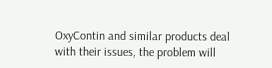OxyContin and similar products deal with their issues, the problem will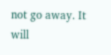not go away. It will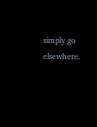simply go elsewhere.